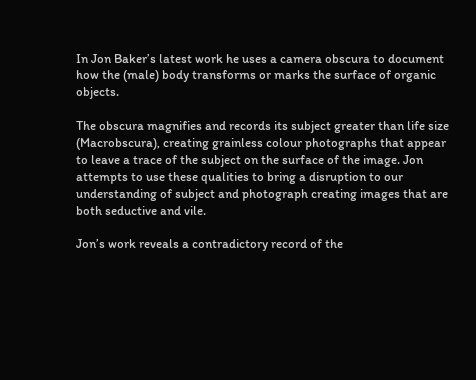In Jon Baker’s latest work he uses a camera obscura to document how the (male) body transforms or marks the surface of organic objects.

The obscura magnifies and records its subject greater than life size (Macrobscura), creating grainless colour photographs that appear to leave a trace of the subject on the surface of the image. Jon attempts to use these qualities to bring a disruption to our understanding of subject and photograph creating images that are both seductive and vile.

Jon’s work reveals a contradictory record of the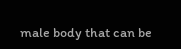male body that can be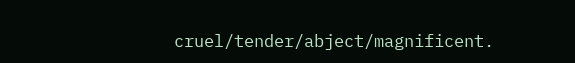cruel/tender/abject/magnificent.